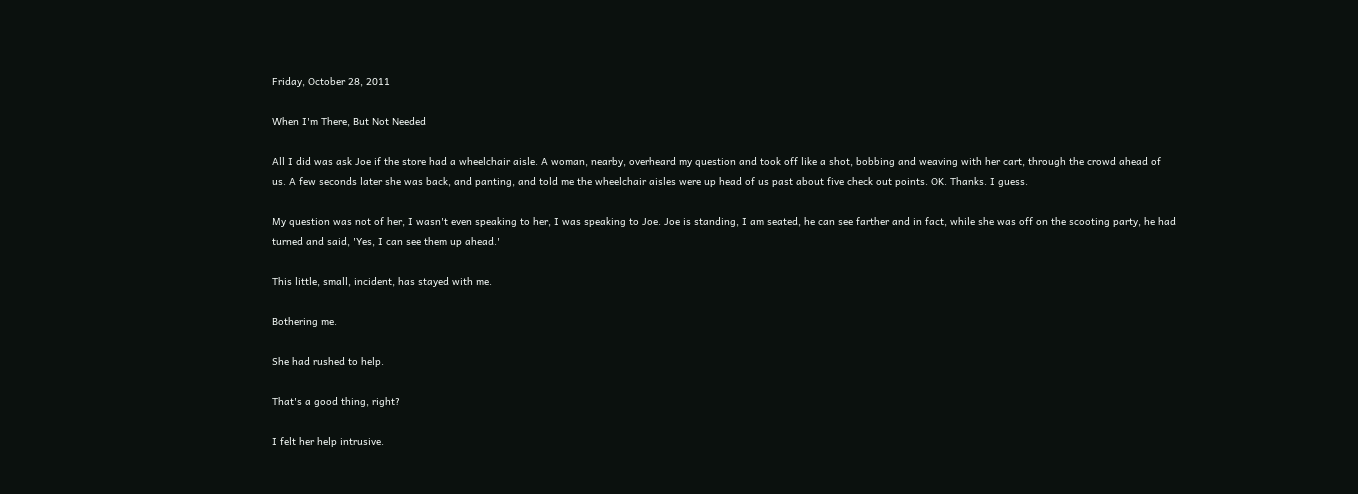Friday, October 28, 2011

When I'm There, But Not Needed

All I did was ask Joe if the store had a wheelchair aisle. A woman, nearby, overheard my question and took off like a shot, bobbing and weaving with her cart, through the crowd ahead of us. A few seconds later she was back, and panting, and told me the wheelchair aisles were up head of us past about five check out points. OK. Thanks. I guess.

My question was not of her, I wasn't even speaking to her, I was speaking to Joe. Joe is standing, I am seated, he can see farther and in fact, while she was off on the scooting party, he had turned and said, 'Yes, I can see them up ahead.'

This little, small, incident, has stayed with me.

Bothering me.

She had rushed to help.

That's a good thing, right?

I felt her help intrusive.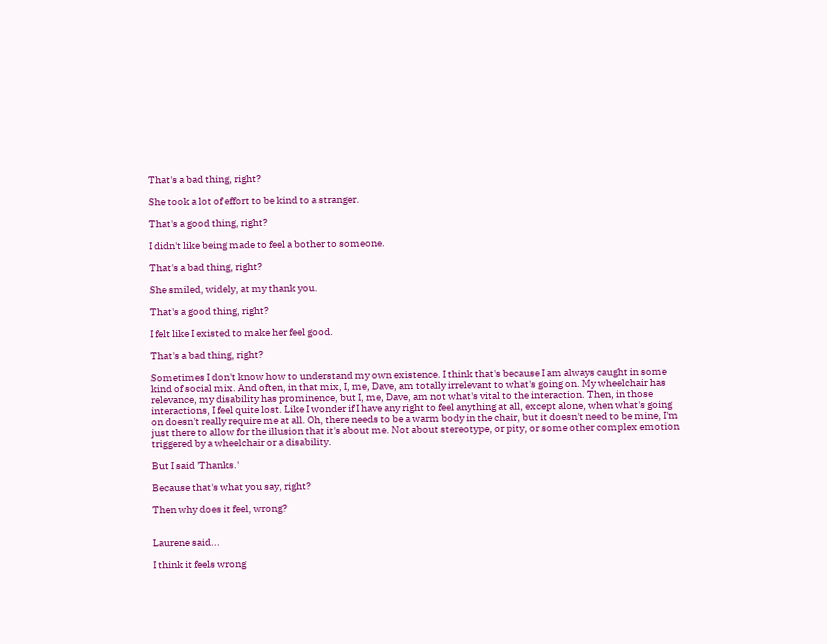That's a bad thing, right?

She took a lot of effort to be kind to a stranger.

That's a good thing, right?

I didn't like being made to feel a bother to someone.

That's a bad thing, right?

She smiled, widely, at my thank you.

That's a good thing, right?

I felt like I existed to make her feel good.

That's a bad thing, right?

Sometimes I don't know how to understand my own existence. I think that's because I am always caught in some kind of social mix. And often, in that mix, I, me, Dave, am totally irrelevant to what's going on. My wheelchair has relevance, my disability has prominence, but I, me, Dave, am not what's vital to the interaction. Then, in those interactions, I feel quite lost. Like I wonder if I have any right to feel anything at all, except alone, when what's going on doesn't really require me at all. Oh, there needs to be a warm body in the chair, but it doesn't need to be mine, I'm just there to allow for the illusion that it's about me. Not about stereotype, or pity, or some other complex emotion triggered by a wheelchair or a disability.

But I said 'Thanks.'

Because that's what you say, right?

Then why does it feel, wrong?


Laurene said...

I think it feels wrong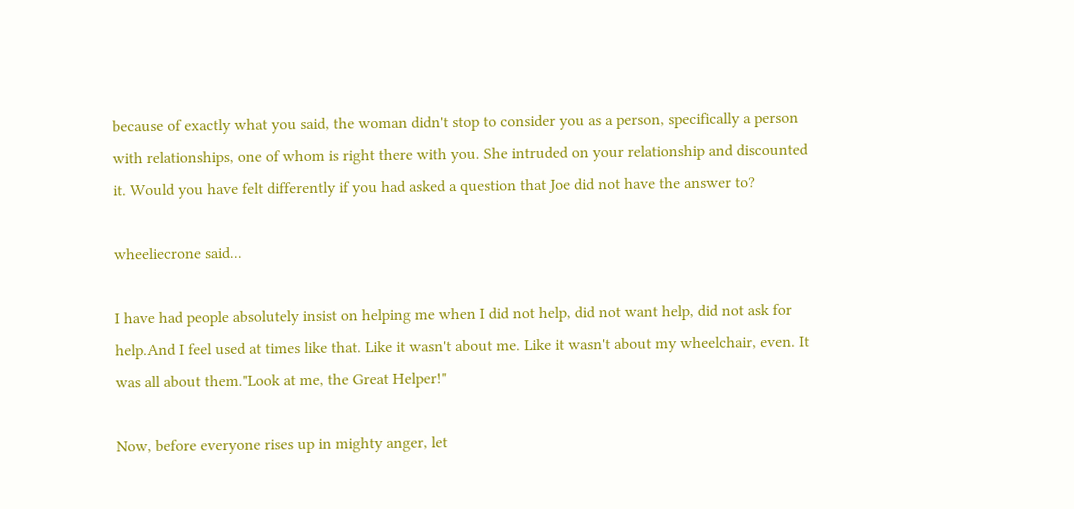because of exactly what you said, the woman didn't stop to consider you as a person, specifically a person with relationships, one of whom is right there with you. She intruded on your relationship and discounted it. Would you have felt differently if you had asked a question that Joe did not have the answer to?

wheeliecrone said...

I have had people absolutely insist on helping me when I did not help, did not want help, did not ask for help.And I feel used at times like that. Like it wasn't about me. Like it wasn't about my wheelchair, even. It was all about them."Look at me, the Great Helper!"

Now, before everyone rises up in mighty anger, let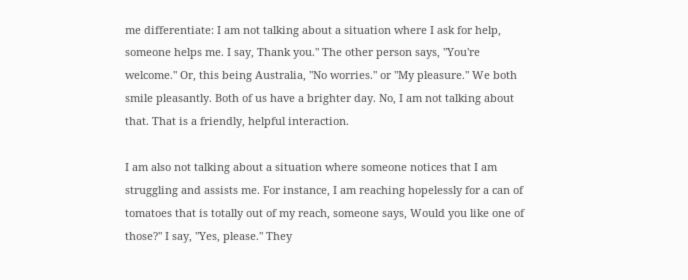me differentiate: I am not talking about a situation where I ask for help, someone helps me. I say, Thank you." The other person says, "You're welcome." Or, this being Australia, "No worries." or "My pleasure." We both smile pleasantly. Both of us have a brighter day. No, I am not talking about that. That is a friendly, helpful interaction.

I am also not talking about a situation where someone notices that I am struggling and assists me. For instance, I am reaching hopelessly for a can of tomatoes that is totally out of my reach, someone says, Would you like one of those?" I say, "Yes, please." They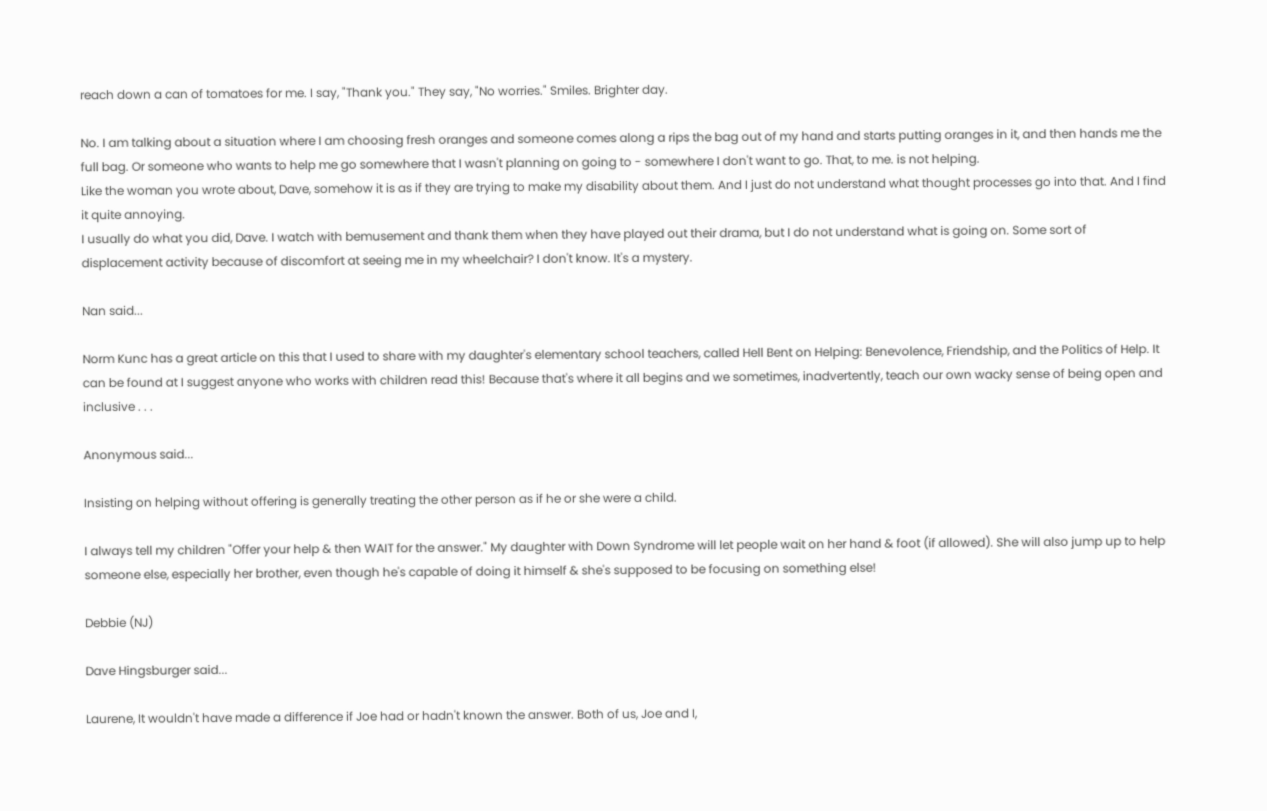reach down a can of tomatoes for me. I say, "Thank you." They say, "No worries." Smiles. Brighter day.

No. I am talking about a situation where I am choosing fresh oranges and someone comes along a rips the bag out of my hand and starts putting oranges in it, and then hands me the full bag. Or someone who wants to help me go somewhere that I wasn't planning on going to - somewhere I don't want to go. That, to me. is not helping.
Like the woman you wrote about, Dave, somehow it is as if they are trying to make my disability about them. And I just do not understand what thought processes go into that. And I find it quite annoying.
I usually do what you did, Dave. I watch with bemusement and thank them when they have played out their drama, but I do not understand what is going on. Some sort of displacement activity because of discomfort at seeing me in my wheelchair? I don't know. It's a mystery.

Nan said...

Norm Kunc has a great article on this that I used to share with my daughter's elementary school teachers, called Hell Bent on Helping: Benevolence, Friendship, and the Politics of Help. It can be found at I suggest anyone who works with children read this! Because that's where it all begins and we sometimes, inadvertently, teach our own wacky sense of being open and inclusive . . .

Anonymous said...

Insisting on helping without offering is generally treating the other person as if he or she were a child.

I always tell my children "Offer your help & then WAIT for the answer." My daughter with Down Syndrome will let people wait on her hand & foot (if allowed). She will also jump up to help someone else, especially her brother, even though he's capable of doing it himself & she's supposed to be focusing on something else!

Debbie (NJ)

Dave Hingsburger said...

Laurene, It wouldn't have made a difference if Joe had or hadn't known the answer. Both of us, Joe and I,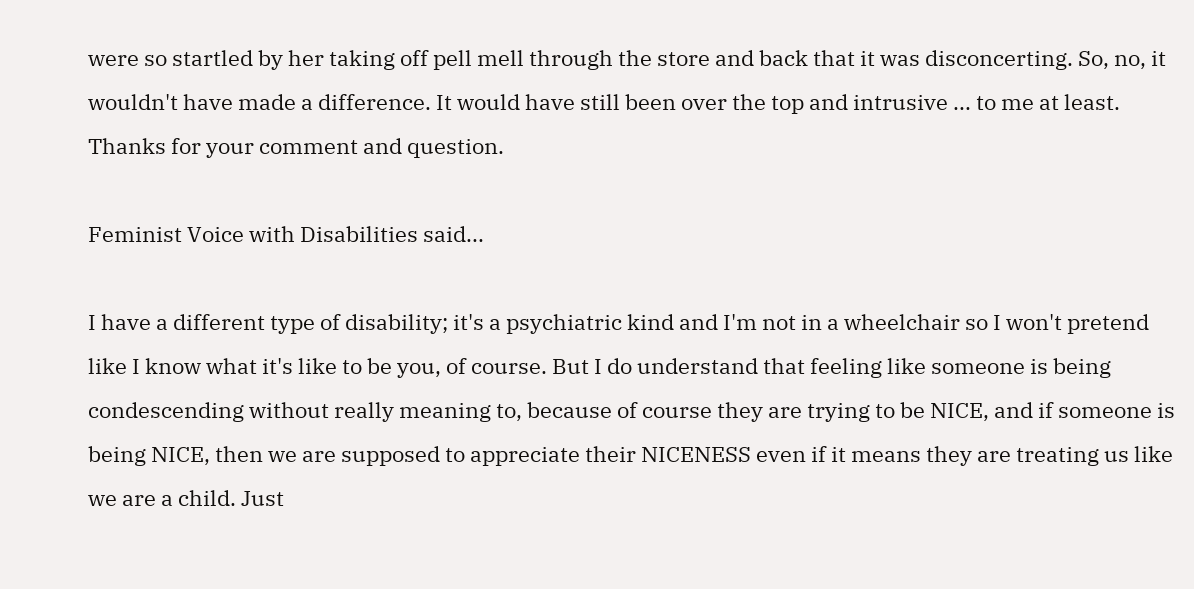were so startled by her taking off pell mell through the store and back that it was disconcerting. So, no, it wouldn't have made a difference. It would have still been over the top and intrusive ... to me at least. Thanks for your comment and question.

Feminist Voice with Disabilities said...

I have a different type of disability; it's a psychiatric kind and I'm not in a wheelchair so I won't pretend like I know what it's like to be you, of course. But I do understand that feeling like someone is being condescending without really meaning to, because of course they are trying to be NICE, and if someone is being NICE, then we are supposed to appreciate their NICENESS even if it means they are treating us like we are a child. Just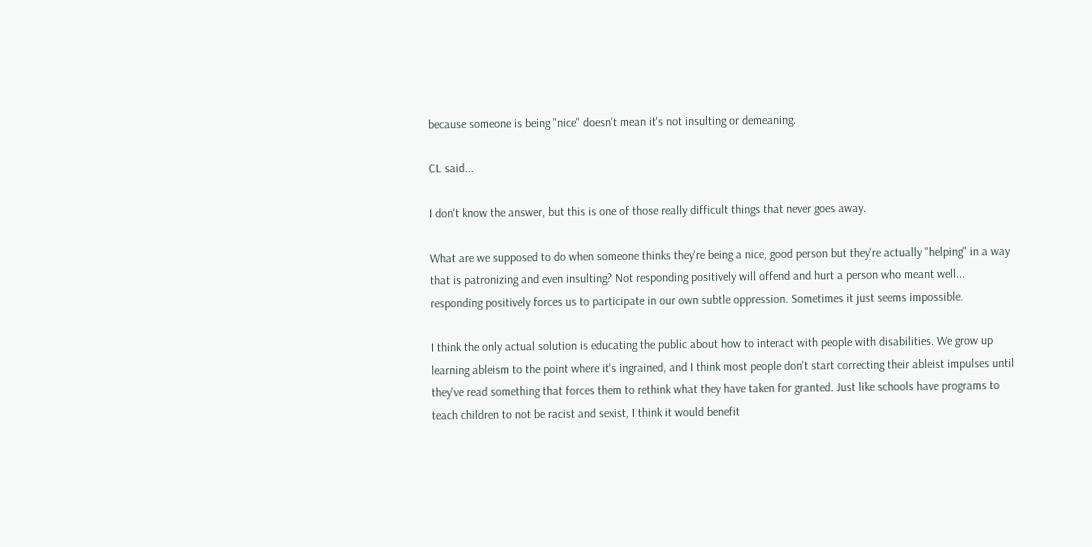because someone is being "nice" doesn't mean it's not insulting or demeaning.

CL said...

I don't know the answer, but this is one of those really difficult things that never goes away.

What are we supposed to do when someone thinks they're being a nice, good person but they're actually "helping" in a way that is patronizing and even insulting? Not responding positively will offend and hurt a person who meant well... responding positively forces us to participate in our own subtle oppression. Sometimes it just seems impossible.

I think the only actual solution is educating the public about how to interact with people with disabilities. We grow up learning ableism to the point where it's ingrained, and I think most people don't start correcting their ableist impulses until they've read something that forces them to rethink what they have taken for granted. Just like schools have programs to teach children to not be racist and sexist, I think it would benefit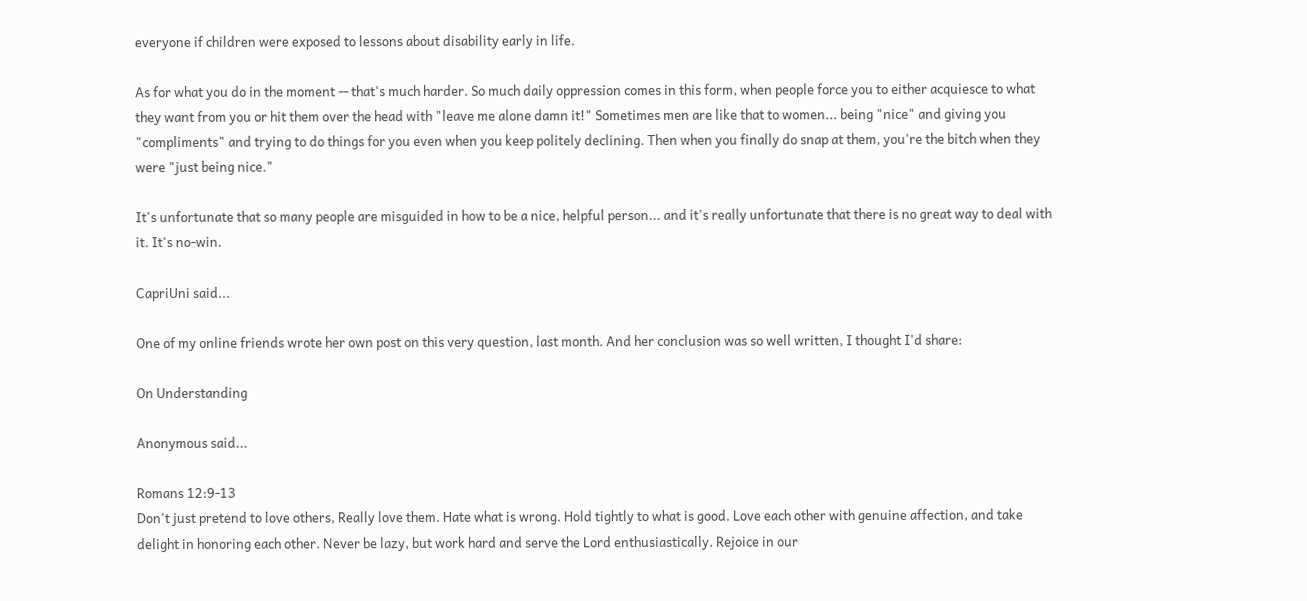everyone if children were exposed to lessons about disability early in life.

As for what you do in the moment -- that's much harder. So much daily oppression comes in this form, when people force you to either acquiesce to what they want from you or hit them over the head with "leave me alone damn it!" Sometimes men are like that to women... being "nice" and giving you "compliments" and trying to do things for you even when you keep politely declining. Then when you finally do snap at them, you're the bitch when they were "just being nice."

It's unfortunate that so many people are misguided in how to be a nice, helpful person... and it's really unfortunate that there is no great way to deal with it. It's no-win.

CapriUni said...

One of my online friends wrote her own post on this very question, last month. And her conclusion was so well written, I thought I'd share:

On Understanding

Anonymous said...

Romans 12:9-13
Don't just pretend to love others, Really love them. Hate what is wrong. Hold tightly to what is good. Love each other with genuine affection, and take delight in honoring each other. Never be lazy, but work hard and serve the Lord enthusiastically. Rejoice in our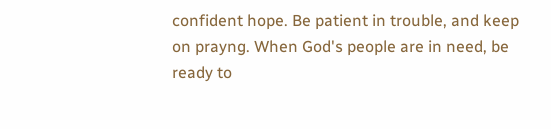confident hope. Be patient in trouble, and keep on prayng. When God's people are in need, be ready to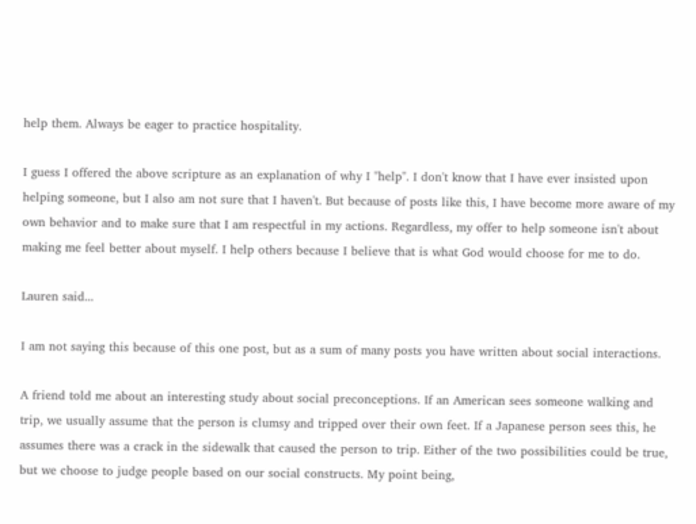help them. Always be eager to practice hospitality.

I guess I offered the above scripture as an explanation of why I "help". I don't know that I have ever insisted upon helping someone, but I also am not sure that I haven't. But because of posts like this, I have become more aware of my own behavior and to make sure that I am respectful in my actions. Regardless, my offer to help someone isn't about making me feel better about myself. I help others because I believe that is what God would choose for me to do.

Lauren said...

I am not saying this because of this one post, but as a sum of many posts you have written about social interactions.

A friend told me about an interesting study about social preconceptions. If an American sees someone walking and trip, we usually assume that the person is clumsy and tripped over their own feet. If a Japanese person sees this, he assumes there was a crack in the sidewalk that caused the person to trip. Either of the two possibilities could be true, but we choose to judge people based on our social constructs. My point being,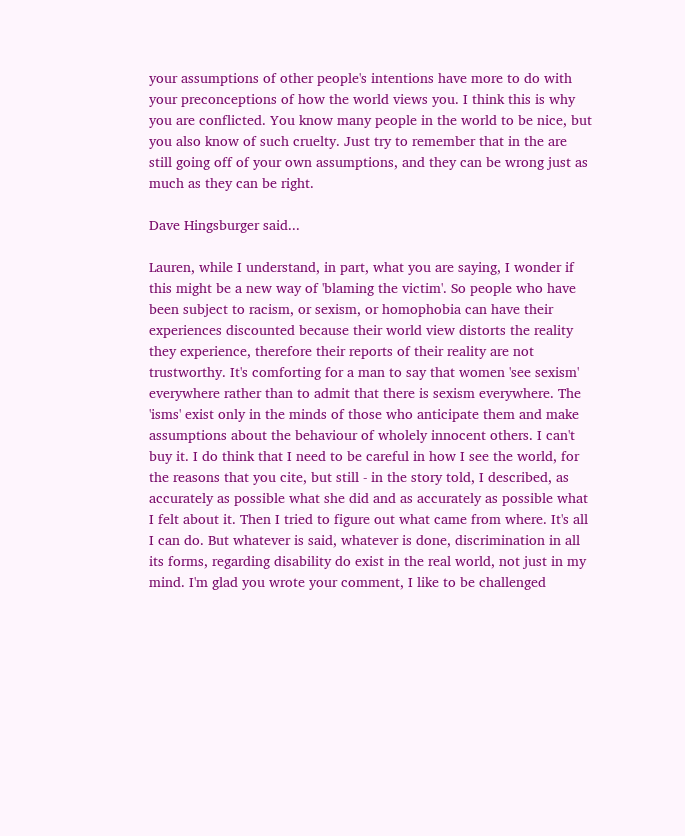your assumptions of other people's intentions have more to do with your preconceptions of how the world views you. I think this is why you are conflicted. You know many people in the world to be nice, but you also know of such cruelty. Just try to remember that in the are still going off of your own assumptions, and they can be wrong just as much as they can be right.

Dave Hingsburger said...

Lauren, while I understand, in part, what you are saying, I wonder if this might be a new way of 'blaming the victim'. So people who have been subject to racism, or sexism, or homophobia can have their experiences discounted because their world view distorts the reality they experience, therefore their reports of their reality are not trustworthy. It's comforting for a man to say that women 'see sexism' everywhere rather than to admit that there is sexism everywhere. The 'isms' exist only in the minds of those who anticipate them and make assumptions about the behaviour of wholely innocent others. I can't buy it. I do think that I need to be careful in how I see the world, for the reasons that you cite, but still - in the story told, I described, as accurately as possible what she did and as accurately as possible what I felt about it. Then I tried to figure out what came from where. It's all I can do. But whatever is said, whatever is done, discrimination in all its forms, regarding disability do exist in the real world, not just in my mind. I'm glad you wrote your comment, I like to be challenged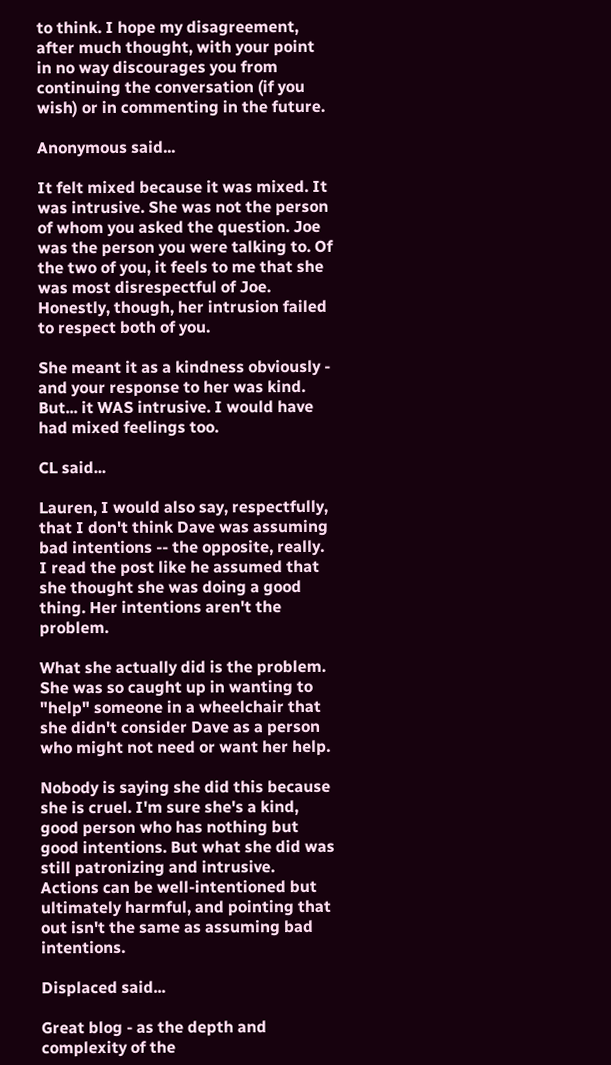to think. I hope my disagreement, after much thought, with your point in no way discourages you from continuing the conversation (if you wish) or in commenting in the future.

Anonymous said...

It felt mixed because it was mixed. It was intrusive. She was not the person of whom you asked the question. Joe was the person you were talking to. Of the two of you, it feels to me that she was most disrespectful of Joe. Honestly, though, her intrusion failed to respect both of you.

She meant it as a kindness obviously - and your response to her was kind. But... it WAS intrusive. I would have had mixed feelings too.

CL said...

Lauren, I would also say, respectfully, that I don't think Dave was assuming bad intentions -- the opposite, really. I read the post like he assumed that she thought she was doing a good thing. Her intentions aren't the problem.

What she actually did is the problem. She was so caught up in wanting to "help" someone in a wheelchair that she didn't consider Dave as a person who might not need or want her help.

Nobody is saying she did this because she is cruel. I'm sure she's a kind, good person who has nothing but good intentions. But what she did was still patronizing and intrusive. Actions can be well-intentioned but ultimately harmful, and pointing that out isn't the same as assuming bad intentions.

Displaced said...

Great blog - as the depth and complexity of the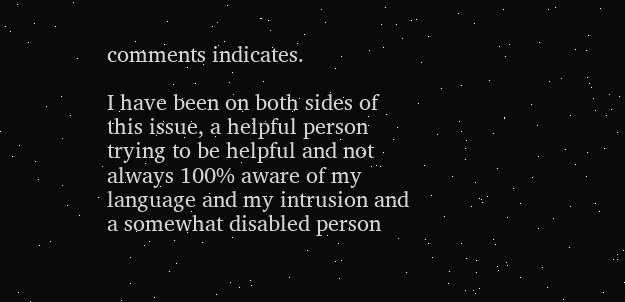comments indicates.

I have been on both sides of this issue, a helpful person trying to be helpful and not always 100% aware of my language and my intrusion and a somewhat disabled person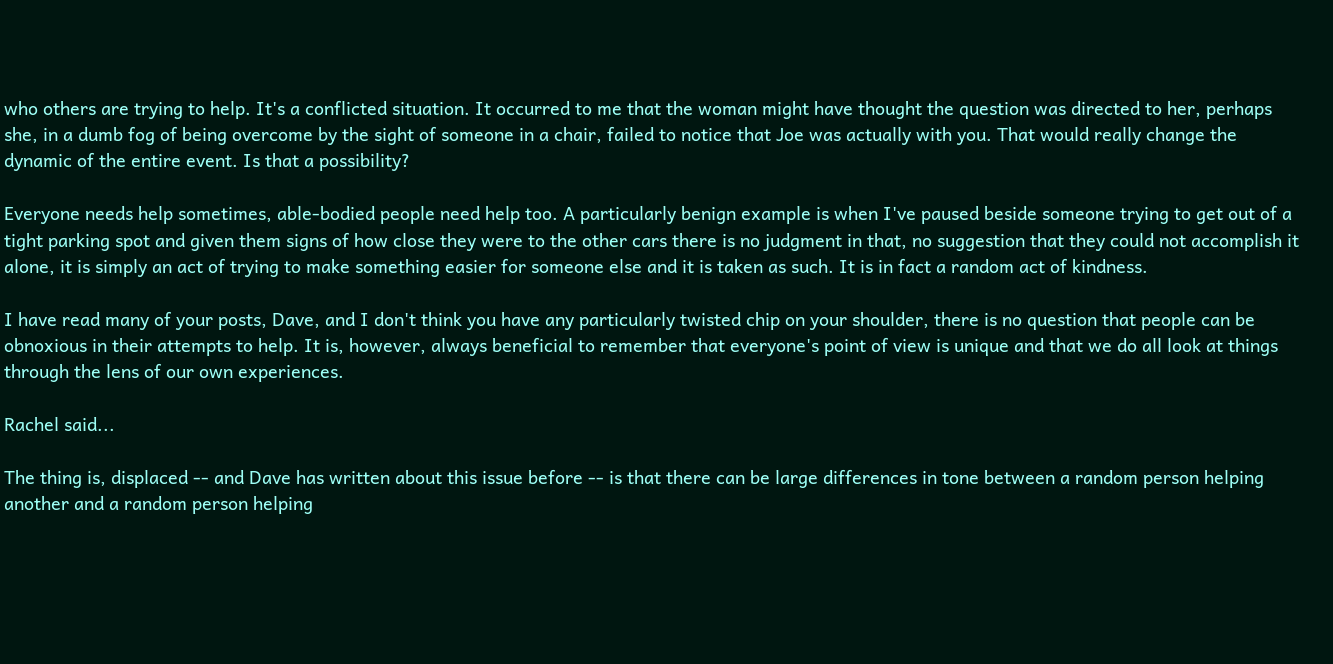who others are trying to help. It's a conflicted situation. It occurred to me that the woman might have thought the question was directed to her, perhaps she, in a dumb fog of being overcome by the sight of someone in a chair, failed to notice that Joe was actually with you. That would really change the dynamic of the entire event. Is that a possibility?

Everyone needs help sometimes, able-bodied people need help too. A particularly benign example is when I've paused beside someone trying to get out of a tight parking spot and given them signs of how close they were to the other cars there is no judgment in that, no suggestion that they could not accomplish it alone, it is simply an act of trying to make something easier for someone else and it is taken as such. It is in fact a random act of kindness.

I have read many of your posts, Dave, and I don't think you have any particularly twisted chip on your shoulder, there is no question that people can be obnoxious in their attempts to help. It is, however, always beneficial to remember that everyone's point of view is unique and that we do all look at things through the lens of our own experiences.

Rachel said...

The thing is, displaced -- and Dave has written about this issue before -- is that there can be large differences in tone between a random person helping another and a random person helping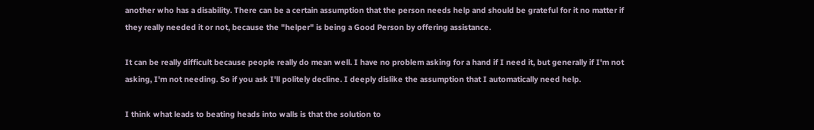another who has a disability. There can be a certain assumption that the person needs help and should be grateful for it no matter if they really needed it or not, because the "helper" is being a Good Person by offering assistance.

It can be really difficult because people really do mean well. I have no problem asking for a hand if I need it, but generally if I'm not asking, I'm not needing. So if you ask I'll politely decline. I deeply dislike the assumption that I automatically need help.

I think what leads to beating heads into walls is that the solution to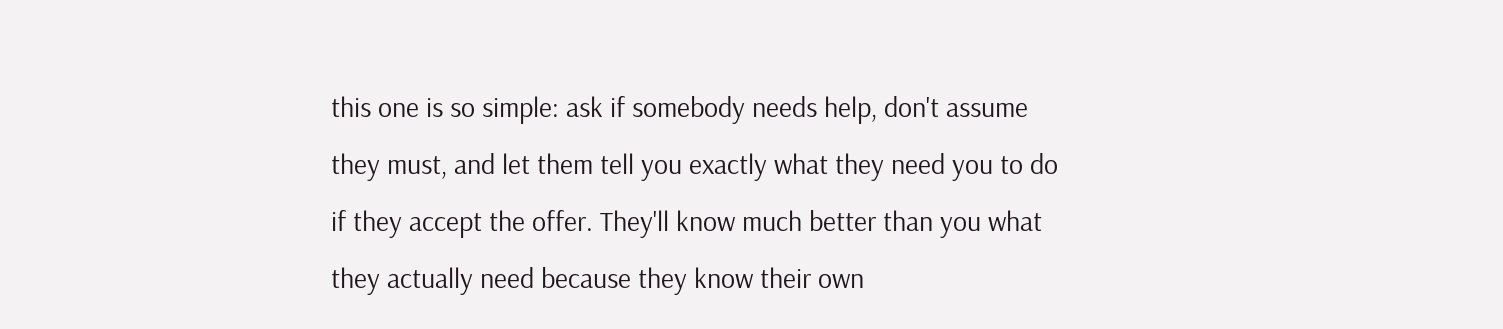this one is so simple: ask if somebody needs help, don't assume they must, and let them tell you exactly what they need you to do if they accept the offer. They'll know much better than you what they actually need because they know their own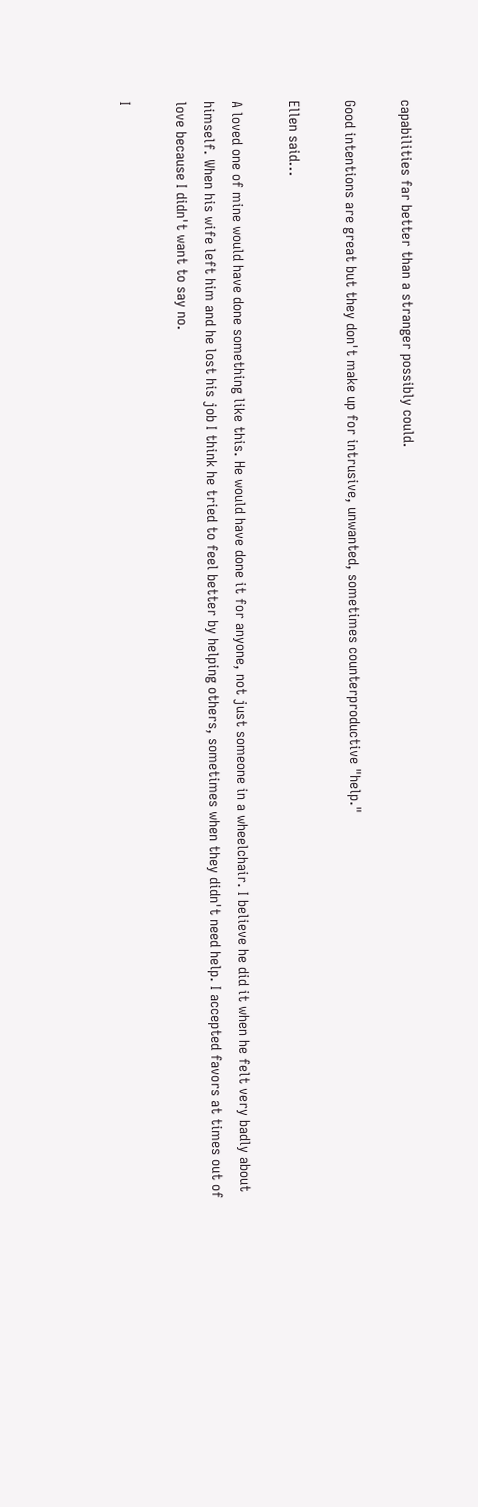capabilities far better than a stranger possibly could.

Good intentions are great but they don't make up for intrusive, unwanted, sometimes counterproductive "help."

Ellen said...

A loved one of mine would have done something like this. He would have done it for anyone, not just someone in a wheelchair. I believe he did it when he felt very badly about himself. When his wife left him and he lost his job I think he tried to feel better by helping others, sometimes when they didn't need help. I accepted favors at times out of love because I didn't want to say no.

I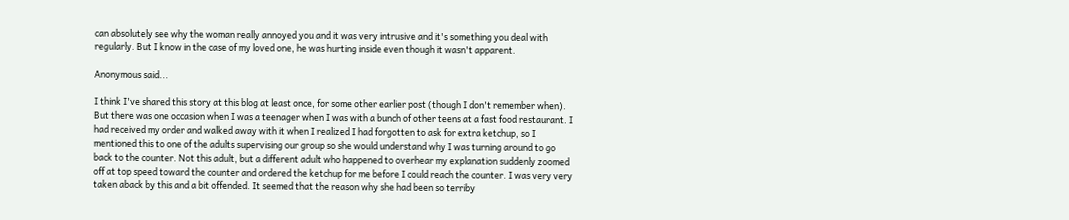can absolutely see why the woman really annoyed you and it was very intrusive and it's something you deal with regularly. But I know in the case of my loved one, he was hurting inside even though it wasn't apparent.

Anonymous said...

I think I've shared this story at this blog at least once, for some other earlier post (though I don't remember when). But there was one occasion when I was a teenager when I was with a bunch of other teens at a fast food restaurant. I had received my order and walked away with it when I realized I had forgotten to ask for extra ketchup, so I mentioned this to one of the adults supervising our group so she would understand why I was turning around to go back to the counter. Not this adult, but a different adult who happened to overhear my explanation suddenly zoomed off at top speed toward the counter and ordered the ketchup for me before I could reach the counter. I was very very taken aback by this and a bit offended. It seemed that the reason why she had been so terriby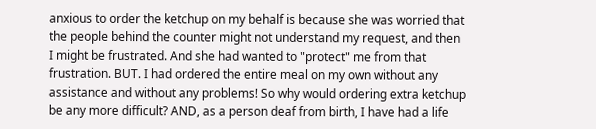anxious to order the ketchup on my behalf is because she was worried that the people behind the counter might not understand my request, and then I might be frustrated. And she had wanted to "protect" me from that frustration. BUT. I had ordered the entire meal on my own without any assistance and without any problems! So why would ordering extra ketchup be any more difficult? AND, as a person deaf from birth, I have had a life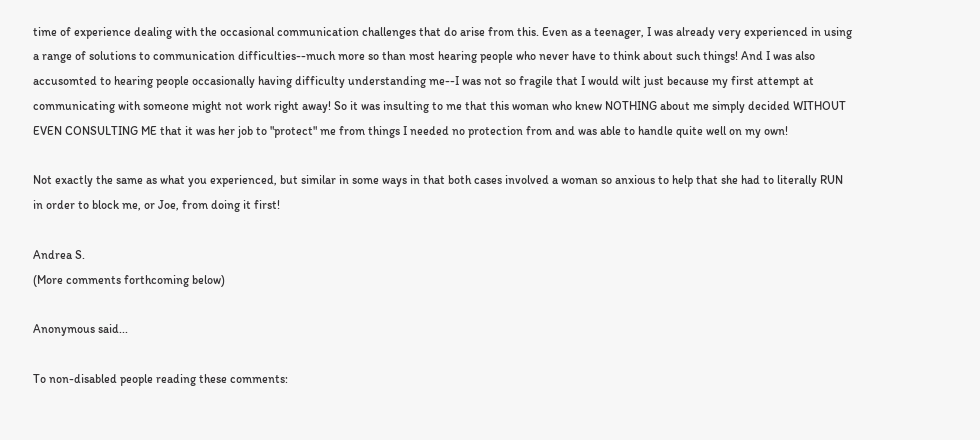time of experience dealing with the occasional communication challenges that do arise from this. Even as a teenager, I was already very experienced in using a range of solutions to communication difficulties--much more so than most hearing people who never have to think about such things! And I was also accusomted to hearing people occasionally having difficulty understanding me--I was not so fragile that I would wilt just because my first attempt at communicating with someone might not work right away! So it was insulting to me that this woman who knew NOTHING about me simply decided WITHOUT EVEN CONSULTING ME that it was her job to "protect" me from things I needed no protection from and was able to handle quite well on my own!

Not exactly the same as what you experienced, but similar in some ways in that both cases involved a woman so anxious to help that she had to literally RUN in order to block me, or Joe, from doing it first!

Andrea S.
(More comments forthcoming below)

Anonymous said...

To non-disabled people reading these comments: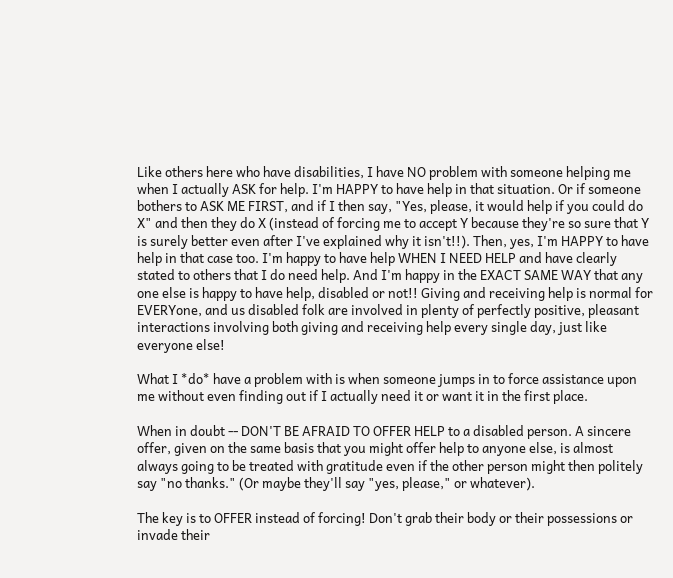Like others here who have disabilities, I have NO problem with someone helping me when I actually ASK for help. I'm HAPPY to have help in that situation. Or if someone bothers to ASK ME FIRST, and if I then say, "Yes, please, it would help if you could do X" and then they do X (instead of forcing me to accept Y because they're so sure that Y is surely better even after I've explained why it isn't!!). Then, yes, I'm HAPPY to have help in that case too. I'm happy to have help WHEN I NEED HELP and have clearly stated to others that I do need help. And I'm happy in the EXACT SAME WAY that any one else is happy to have help, disabled or not!! Giving and receiving help is normal for EVERYone, and us disabled folk are involved in plenty of perfectly positive, pleasant interactions involving both giving and receiving help every single day, just like everyone else!

What I *do* have a problem with is when someone jumps in to force assistance upon me without even finding out if I actually need it or want it in the first place.

When in doubt -- DON'T BE AFRAID TO OFFER HELP to a disabled person. A sincere offer, given on the same basis that you might offer help to anyone else, is almost always going to be treated with gratitude even if the other person might then politely say "no thanks." (Or maybe they'll say "yes, please," or whatever).

The key is to OFFER instead of forcing! Don't grab their body or their possessions or invade their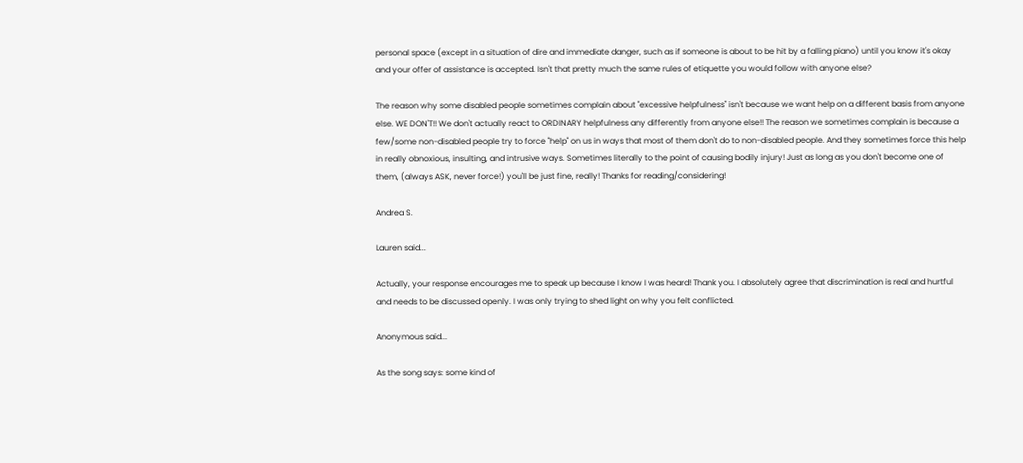personal space (except in a situation of dire and immediate danger, such as if someone is about to be hit by a falling piano) until you know it's okay and your offer of assistance is accepted. Isn't that pretty much the same rules of etiquette you would follow with anyone else?

The reason why some disabled people sometimes complain about "excessive helpfulness" isn't because we want help on a different basis from anyone else. WE DON'T!! We don't actually react to ORDINARY helpfulness any differently from anyone else!! The reason we sometimes complain is because a few/some non-disabled people try to force "help" on us in ways that most of them don't do to non-disabled people. And they sometimes force this help in really obnoxious, insulting, and intrusive ways. Sometimes literally to the point of causing bodily injury! Just as long as you don't become one of them, (always ASK, never force!) you'll be just fine, really! Thanks for reading/considering!

Andrea S.

Lauren said...

Actually, your response encourages me to speak up because I know I was heard! Thank you. I absolutely agree that discrimination is real and hurtful and needs to be discussed openly. I was only trying to shed light on why you felt conflicted.

Anonymous said...

As the song says: some kind of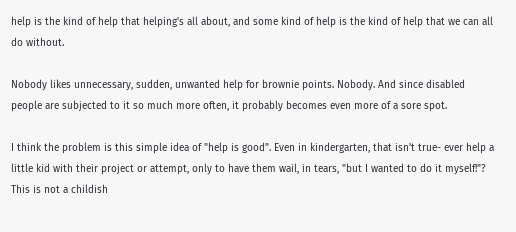help is the kind of help that helping's all about, and some kind of help is the kind of help that we can all do without.

Nobody likes unnecessary, sudden, unwanted help for brownie points. Nobody. And since disabled people are subjected to it so much more often, it probably becomes even more of a sore spot.

I think the problem is this simple idea of "help is good". Even in kindergarten, that isn't true- ever help a little kid with their project or attempt, only to have them wail, in tears, "but I wanted to do it myself!"? This is not a childish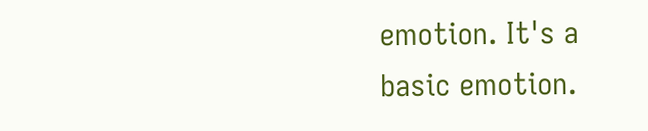emotion. It's a basic emotion.